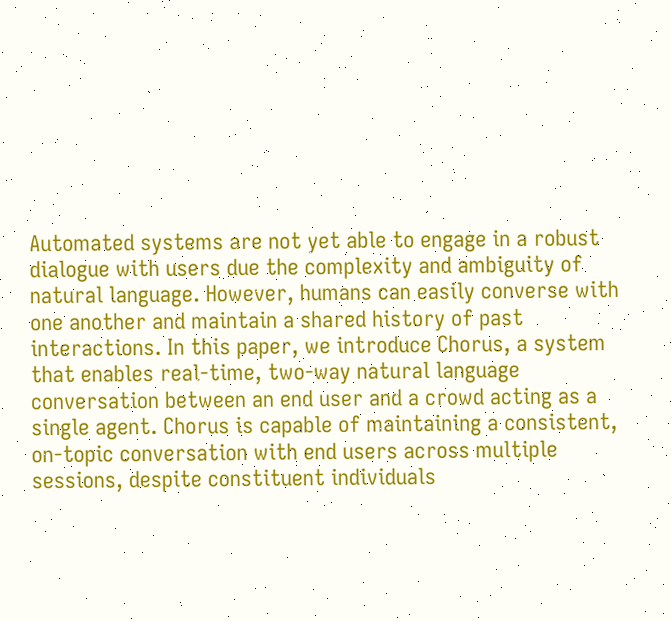Automated systems are not yet able to engage in a robust dialogue with users due the complexity and ambiguity of natural language. However, humans can easily converse with one another and maintain a shared history of past interactions. In this paper, we introduce Chorus, a system that enables real-time, two-way natural language conversation between an end user and a crowd acting as a single agent. Chorus is capable of maintaining a consistent, on-topic conversation with end users across multiple sessions, despite constituent individuals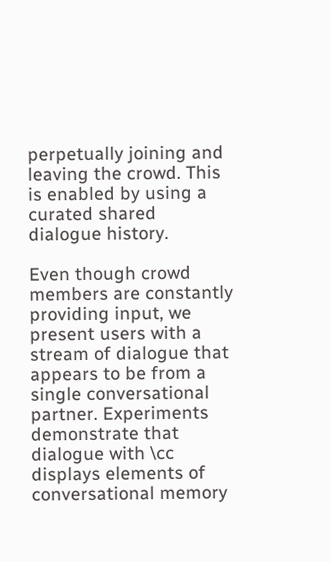perpetually joining and leaving the crowd. This is enabled by using a curated shared dialogue history.

Even though crowd members are constantly providing input, we present users with a stream of dialogue that appears to be from a single conversational partner. Experiments demonstrate that dialogue with \cc displays elements of conversational memory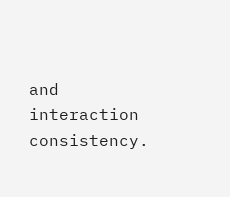and interaction consistency.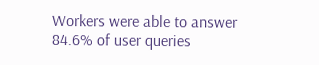Workers were able to answer 84.6% of user queries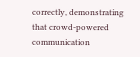correctly, demonstrating that crowd-powered communication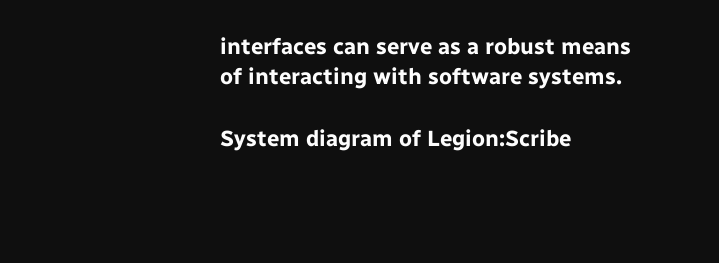interfaces can serve as a robust means of interacting with software systems.

System diagram of Legion:Scribe